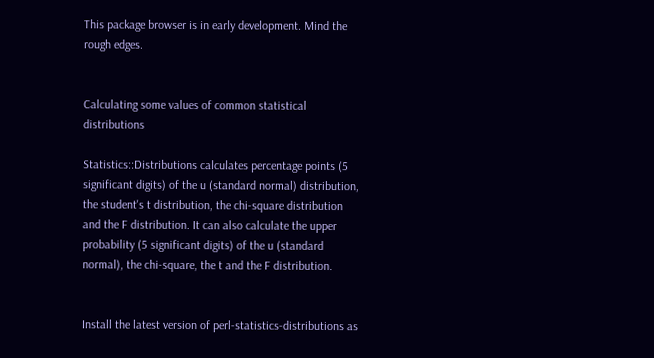This package browser is in early development. Mind the rough edges.


Calculating some values of common statistical distributions

Statistics::Distributions calculates percentage points (5 significant digits) of the u (standard normal) distribution, the student's t distribution, the chi-square distribution and the F distribution. It can also calculate the upper probability (5 significant digits) of the u (standard normal), the chi-square, the t and the F distribution.


Install the latest version of perl-statistics-distributions as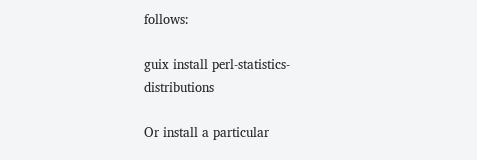follows:

guix install perl-statistics-distributions

Or install a particular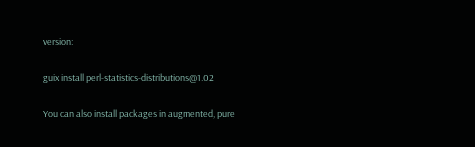version:

guix install perl-statistics-distributions@1.02

You can also install packages in augmented, pure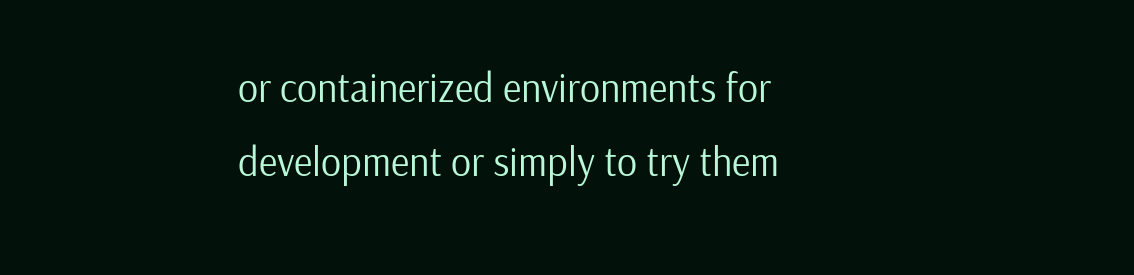or containerized environments for development or simply to try them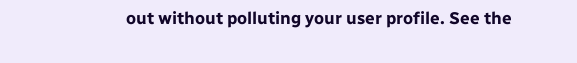out without polluting your user profile. See the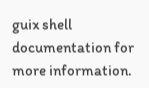guix shell documentation for more information.